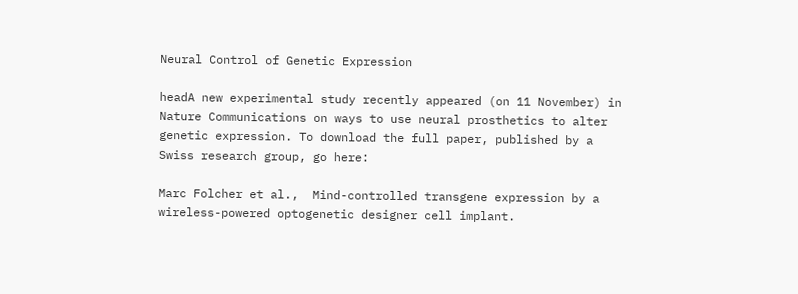Neural Control of Genetic Expression

headA new experimental study recently appeared (on 11 November) in Nature Communications on ways to use neural prosthetics to alter genetic expression. To download the full paper, published by a Swiss research group, go here:

Marc Folcher et al.,  Mind-controlled transgene expression by a wireless-powered optogenetic designer cell implant.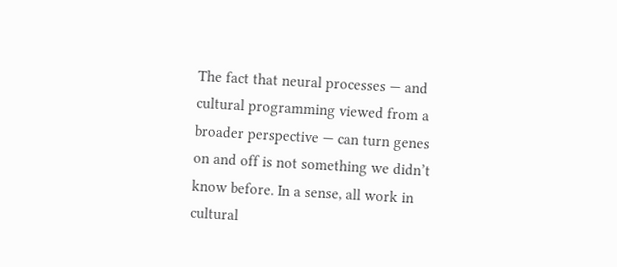The fact that neural processes — and cultural programming viewed from a broader perspective — can turn genes on and off is not something we didn’t know before. In a sense, all work in cultural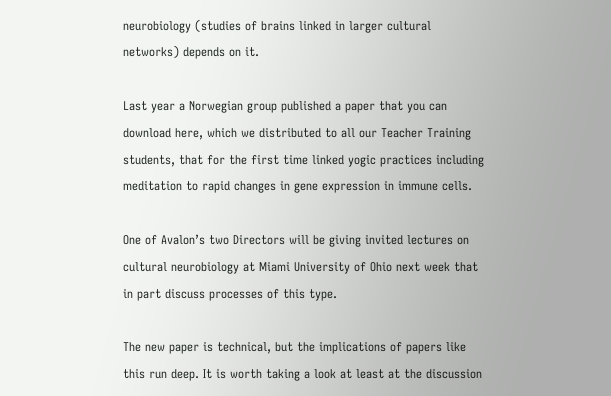neurobiology (studies of brains linked in larger cultural networks) depends on it.

Last year a Norwegian group published a paper that you can download here, which we distributed to all our Teacher Training students, that for the first time linked yogic practices including meditation to rapid changes in gene expression in immune cells.

One of Avalon’s two Directors will be giving invited lectures on cultural neurobiology at Miami University of Ohio next week that in part discuss processes of this type.

The new paper is technical, but the implications of papers like this run deep. It is worth taking a look at least at the discussion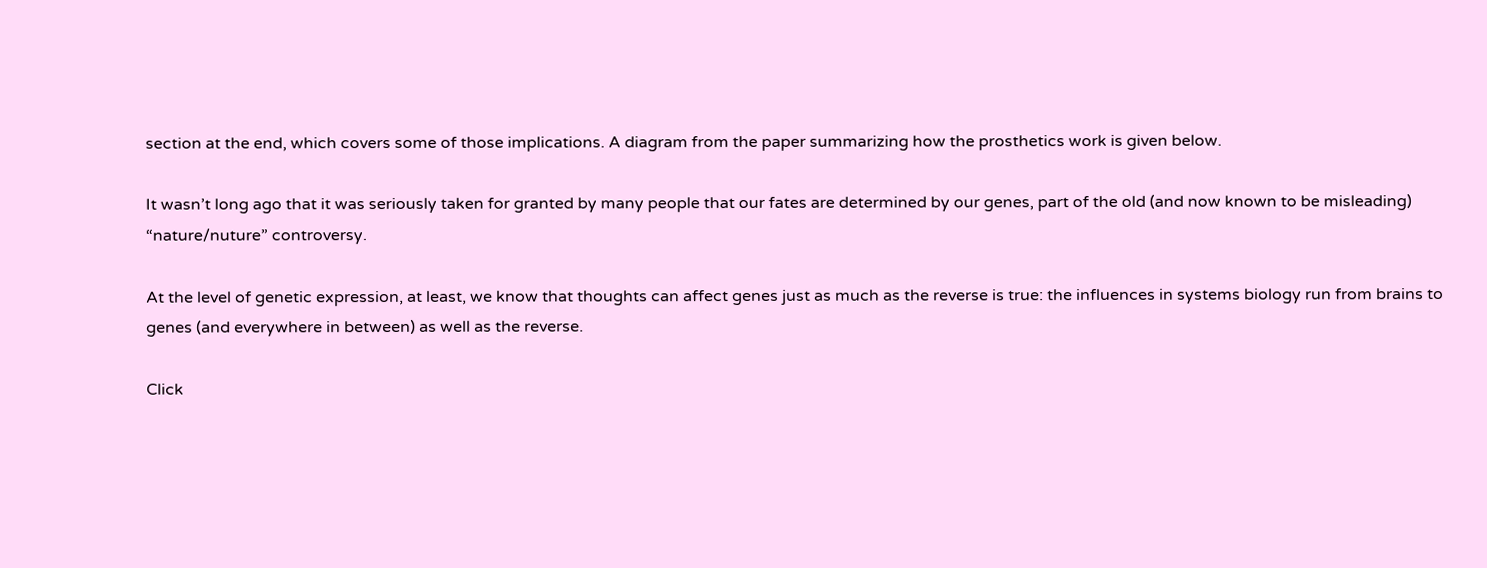section at the end, which covers some of those implications. A diagram from the paper summarizing how the prosthetics work is given below.

It wasn’t long ago that it was seriously taken for granted by many people that our fates are determined by our genes, part of the old (and now known to be misleading) “nature/nuture” controversy.

At the level of genetic expression, at least, we know that thoughts can affect genes just as much as the reverse is true: the influences in systems biology run from brains to genes (and everywhere in between) as well as the reverse.

Click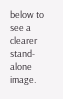below to see a clearer stand-alone image.